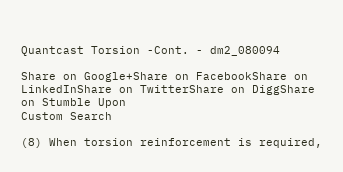Quantcast Torsion -Cont. - dm2_080094

Share on Google+Share on FacebookShare on LinkedInShare on TwitterShare on DiggShare on Stumble Upon
Custom Search

(8) When torsion reinforcement is required,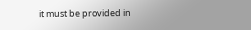it must be provided in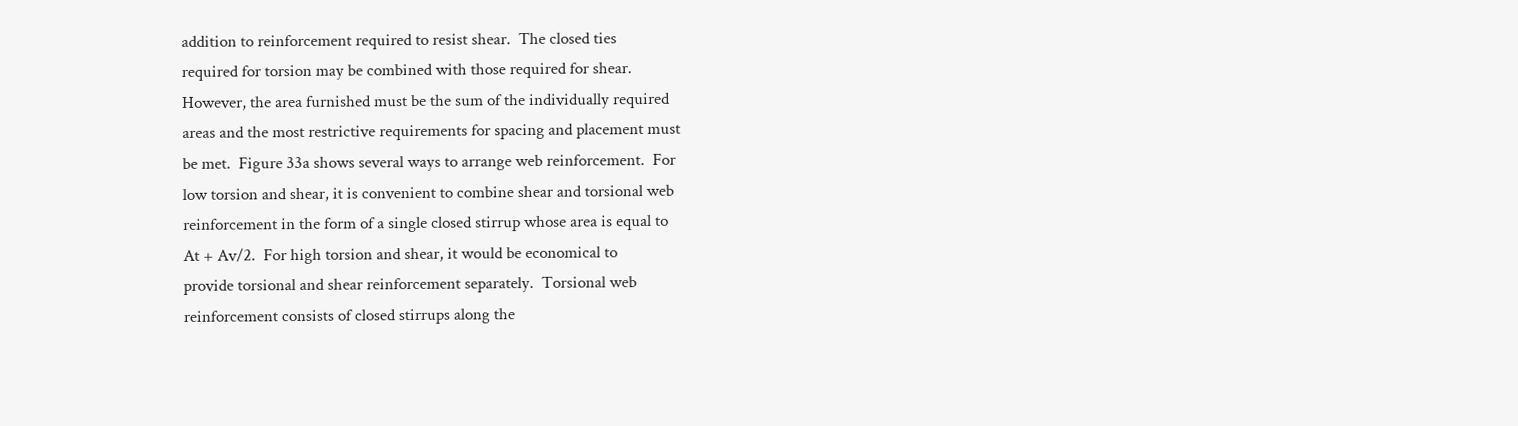addition to reinforcement required to resist shear.  The closed ties
required for torsion may be combined with those required for shear.
However, the area furnished must be the sum of the individually required
areas and the most restrictive requirements for spacing and placement must
be met.  Figure 33a shows several ways to arrange web reinforcement.  For
low torsion and shear, it is convenient to combine shear and torsional web
reinforcement in the form of a single closed stirrup whose area is equal to
At + Av/2.  For high torsion and shear, it would be economical to
provide torsional and shear reinforcement separately.  Torsional web
reinforcement consists of closed stirrups along the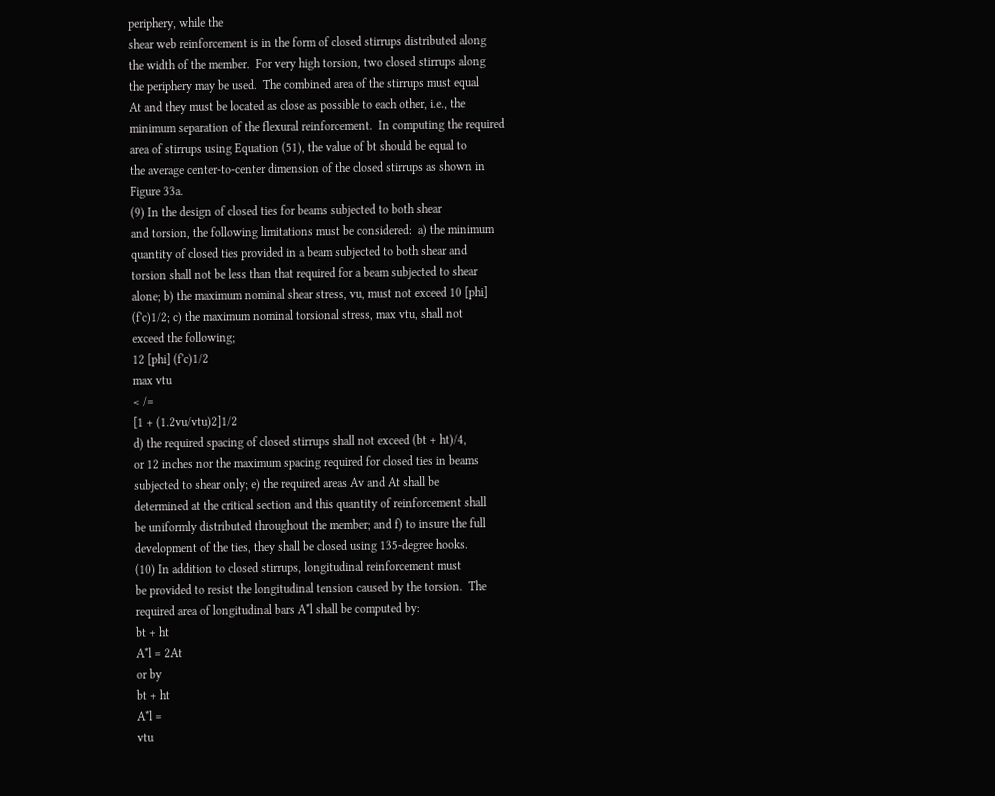periphery, while the
shear web reinforcement is in the form of closed stirrups distributed along
the width of the member.  For very high torsion, two closed stirrups along
the periphery may be used.  The combined area of the stirrups must equal
At and they must be located as close as possible to each other, i.e., the
minimum separation of the flexural reinforcement.  In computing the required
area of stirrups using Equation (51), the value of bt should be equal to
the average center-to-center dimension of the closed stirrups as shown in
Figure 33a.
(9) In the design of closed ties for beams subjected to both shear
and torsion, the following limitations must be considered:  a) the minimum
quantity of closed ties provided in a beam subjected to both shear and
torsion shall not be less than that required for a beam subjected to shear
alone; b) the maximum nominal shear stress, vu, must not exceed 10 [phi]
(f'c)1/2; c) the maximum nominal torsional stress, max vtu, shall not
exceed the following;
12 [phi] (f'c)1/2
max vtu
< /=
[1 + (1.2vu/vtu)2]1/2
d) the required spacing of closed stirrups shall not exceed (bt + ht)/4,
or 12 inches nor the maximum spacing required for closed ties in beams
subjected to shear only; e) the required areas Av and At shall be
determined at the critical section and this quantity of reinforcement shall
be uniformly distributed throughout the member; and f) to insure the full
development of the ties, they shall be closed using 135-degree hooks.
(10) In addition to closed stirrups, longitudinal reinforcement must
be provided to resist the longitudinal tension caused by the torsion.  The
required area of longitudinal bars A*l shall be computed by:
bt + ht
A*l = 2At
or by
bt + ht
A*l =
vtu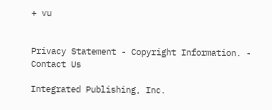+ vu


Privacy Statement - Copyright Information. - Contact Us

Integrated Publishing, Inc.